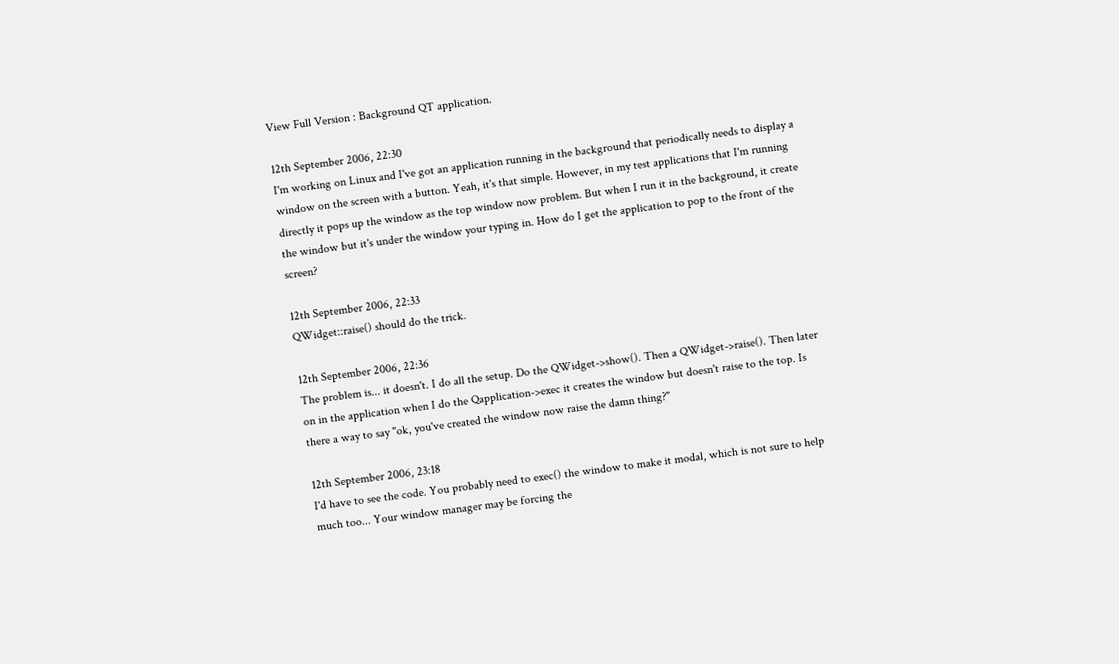View Full Version : Background QT application.

12th September 2006, 22:30
I'm working on Linux and I've got an application running in the background that periodically needs to display a window on the screen with a button. Yeah, it's that simple. However, in my test applications that I'm running directly it pops up the window as the top window now problem. But when I run it in the background, it create the window but it's under the window your typing in. How do I get the application to pop to the front of the screen?

12th September 2006, 22:33
QWidget::raise() should do the trick.

12th September 2006, 22:36
The problem is... it doesn't. I do all the setup. Do the QWidget->show(). Then a QWidget->raise(). Then later on in the application when I do the Qapplication->exec it creates the window but doesn't raise to the top. Is there a way to say "ok, you've created the window now raise the damn thing?"

12th September 2006, 23:18
I'd have to see the code. You probably need to exec() the window to make it modal, which is not sure to help much too... Your window manager may be forcing the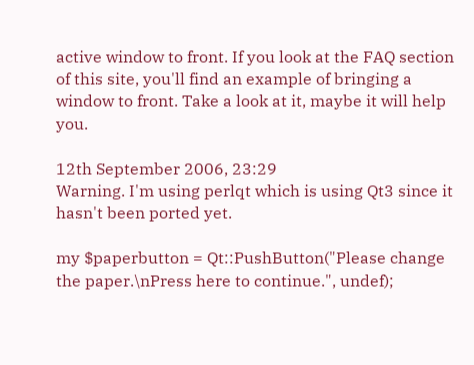active window to front. If you look at the FAQ section of this site, you'll find an example of bringing a window to front. Take a look at it, maybe it will help you.

12th September 2006, 23:29
Warning. I'm using perlqt which is using Qt3 since it hasn't been ported yet.

my $paperbutton = Qt::PushButton("Please change the paper.\nPress here to continue.", undef);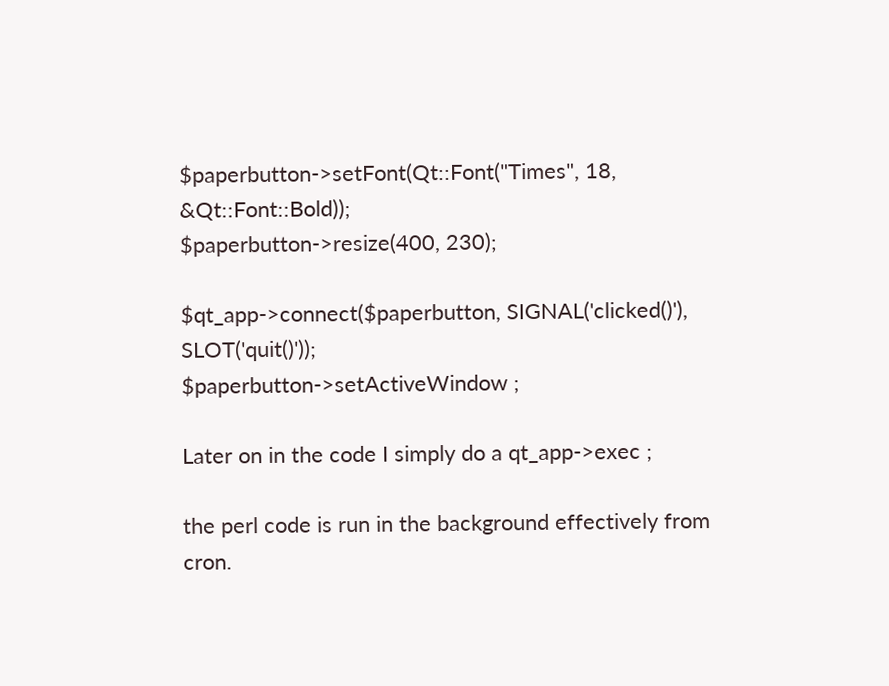$paperbutton->setFont(Qt::Font("Times", 18, &Qt::Font::Bold));
$paperbutton->resize(400, 230);

$qt_app->connect($paperbutton, SIGNAL('clicked()'), SLOT('quit()'));
$paperbutton->setActiveWindow ;

Later on in the code I simply do a qt_app->exec ;

the perl code is run in the background effectively from cron.